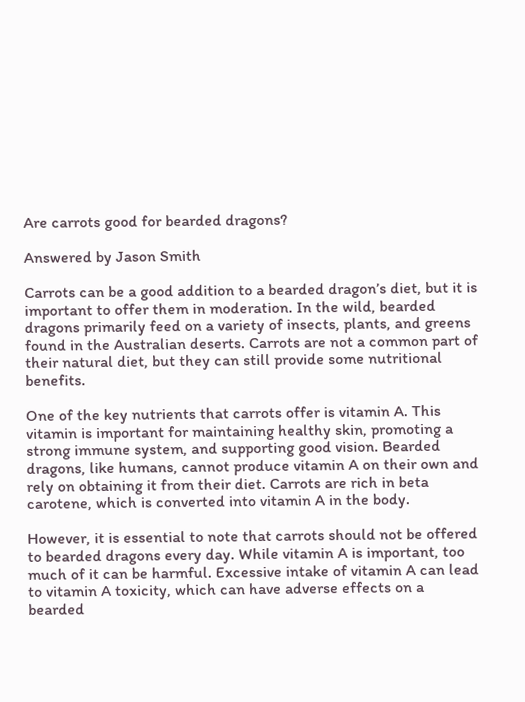Are carrots good for bearded dragons?

Answered by Jason Smith

Carrots can be a good addition to a bearded dragon’s diet, but it is important to offer them in moderation. In the wild, bearded dragons primarily feed on a variety of insects, plants, and greens found in the Australian deserts. Carrots are not a common part of their natural diet, but they can still provide some nutritional benefits.

One of the key nutrients that carrots offer is vitamin A. This vitamin is important for maintaining healthy skin, promoting a strong immune system, and supporting good vision. Bearded dragons, like humans, cannot produce vitamin A on their own and rely on obtaining it from their diet. Carrots are rich in beta carotene, which is converted into vitamin A in the body.

However, it is essential to note that carrots should not be offered to bearded dragons every day. While vitamin A is important, too much of it can be harmful. Excessive intake of vitamin A can lead to vitamin A toxicity, which can have adverse effects on a bearded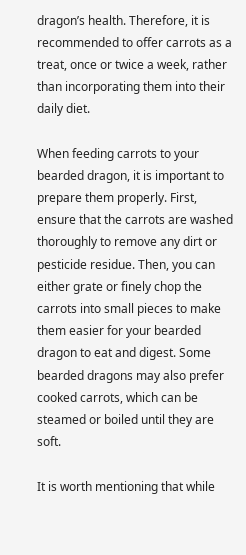dragon’s health. Therefore, it is recommended to offer carrots as a treat, once or twice a week, rather than incorporating them into their daily diet.

When feeding carrots to your bearded dragon, it is important to prepare them properly. First, ensure that the carrots are washed thoroughly to remove any dirt or pesticide residue. Then, you can either grate or finely chop the carrots into small pieces to make them easier for your bearded dragon to eat and digest. Some bearded dragons may also prefer cooked carrots, which can be steamed or boiled until they are soft.

It is worth mentioning that while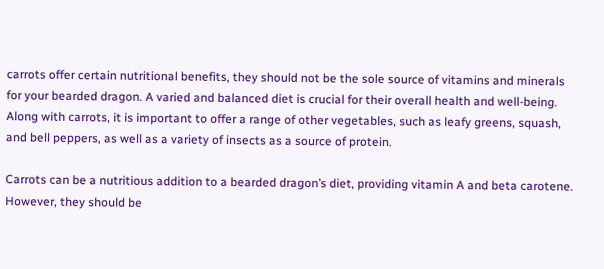carrots offer certain nutritional benefits, they should not be the sole source of vitamins and minerals for your bearded dragon. A varied and balanced diet is crucial for their overall health and well-being. Along with carrots, it is important to offer a range of other vegetables, such as leafy greens, squash, and bell peppers, as well as a variety of insects as a source of protein.

Carrots can be a nutritious addition to a bearded dragon’s diet, providing vitamin A and beta carotene. However, they should be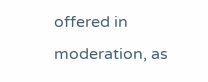offered in moderation, as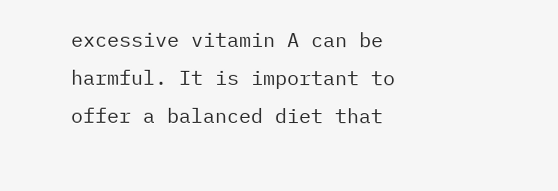excessive vitamin A can be harmful. It is important to offer a balanced diet that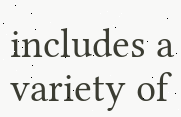includes a variety of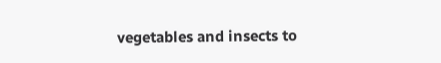vegetables and insects to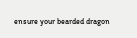ensure your bearded dragon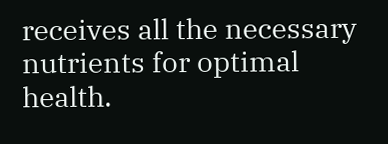receives all the necessary nutrients for optimal health.